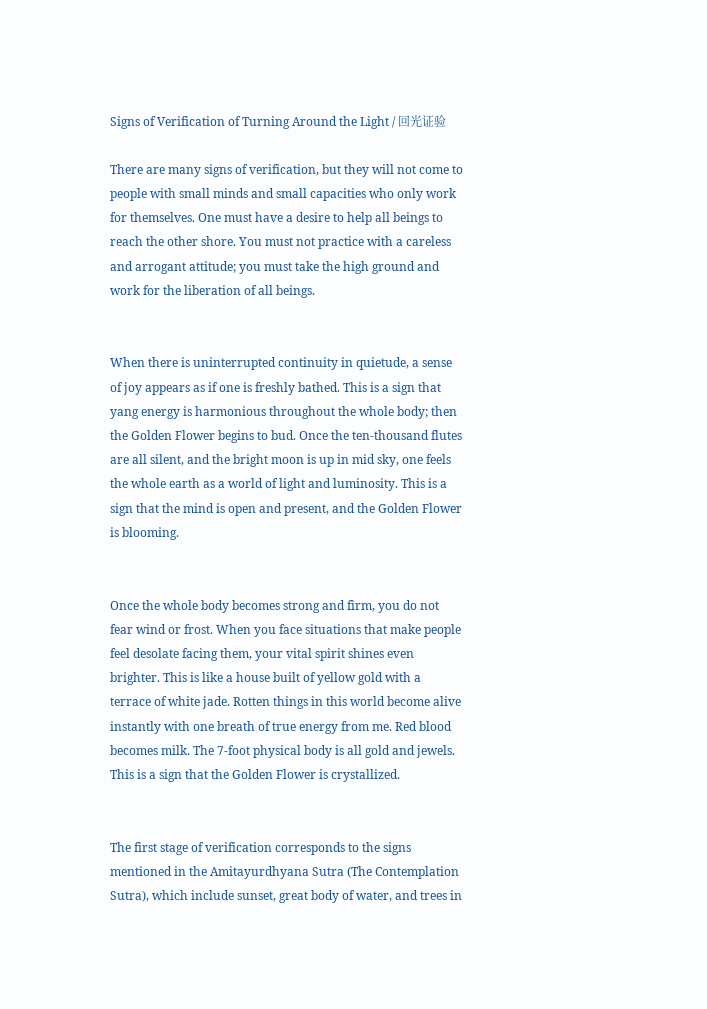Signs of Verification of Turning Around the Light / 回光证验

There are many signs of verification, but they will not come to people with small minds and small capacities who only work for themselves. One must have a desire to help all beings to reach the other shore. You must not practice with a careless and arrogant attitude; you must take the high ground and work for the liberation of all beings.


When there is uninterrupted continuity in quietude, a sense of joy appears as if one is freshly bathed. This is a sign that yang energy is harmonious throughout the whole body; then the Golden Flower begins to bud. Once the ten-thousand flutes are all silent, and the bright moon is up in mid sky, one feels the whole earth as a world of light and luminosity. This is a sign that the mind is open and present, and the Golden Flower is blooming.


Once the whole body becomes strong and firm, you do not fear wind or frost. When you face situations that make people feel desolate facing them, your vital spirit shines even brighter. This is like a house built of yellow gold with a terrace of white jade. Rotten things in this world become alive instantly with one breath of true energy from me. Red blood becomes milk. The 7-foot physical body is all gold and jewels. This is a sign that the Golden Flower is crystallized.


The first stage of verification corresponds to the signs mentioned in the Amitayurdhyana Sutra (The Contemplation Sutra), which include sunset, great body of water, and trees in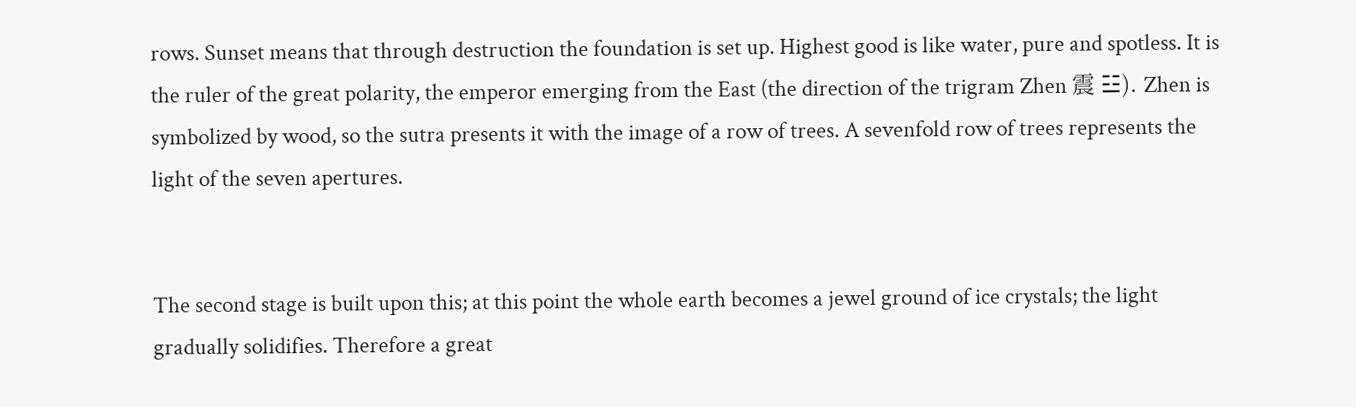rows. Sunset means that through destruction the foundation is set up. Highest good is like water, pure and spotless. It is the ruler of the great polarity, the emperor emerging from the East (the direction of the trigram Zhen 震 ☳). Zhen is symbolized by wood, so the sutra presents it with the image of a row of trees. A sevenfold row of trees represents the light of the seven apertures.


The second stage is built upon this; at this point the whole earth becomes a jewel ground of ice crystals; the light gradually solidifies. Therefore a great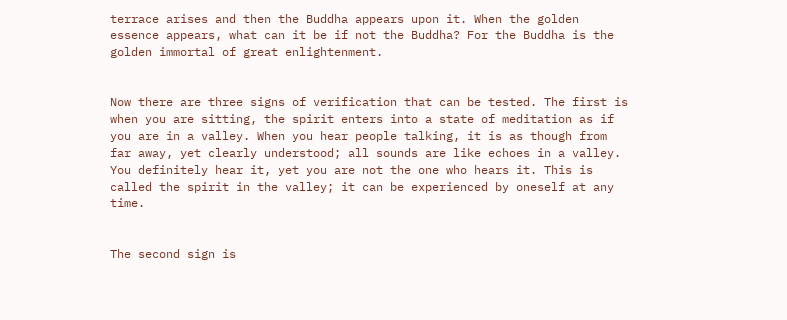terrace arises and then the Buddha appears upon it. When the golden essence appears, what can it be if not the Buddha? For the Buddha is the golden immortal of great enlightenment.


Now there are three signs of verification that can be tested. The first is when you are sitting, the spirit enters into a state of meditation as if you are in a valley. When you hear people talking, it is as though from far away, yet clearly understood; all sounds are like echoes in a valley. You definitely hear it, yet you are not the one who hears it. This is called the spirit in the valley; it can be experienced by oneself at any time.


The second sign is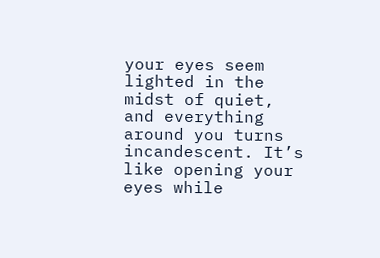your eyes seem lighted in the midst of quiet, and everything around you turns incandescent. It’s like opening your eyes while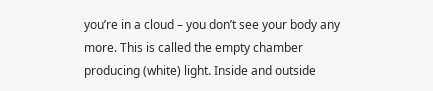you’re in a cloud – you don’t see your body any more. This is called the empty chamber producing (white) light. Inside and outside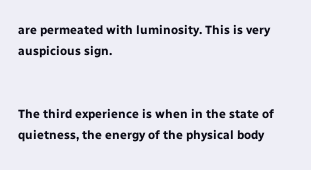are permeated with luminosity. This is very auspicious sign.


The third experience is when in the state of quietness, the energy of the physical body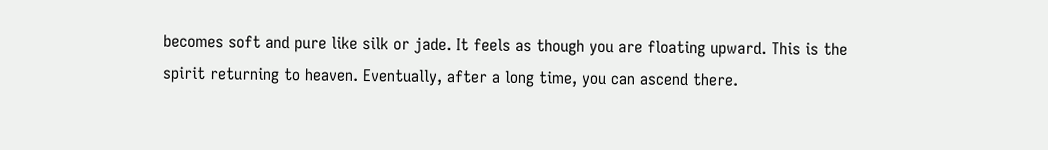becomes soft and pure like silk or jade. It feels as though you are floating upward. This is the spirit returning to heaven. Eventually, after a long time, you can ascend there.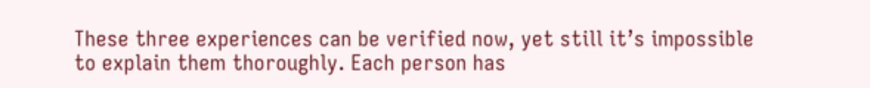These three experiences can be verified now, yet still it’s impossible to explain them thoroughly. Each person has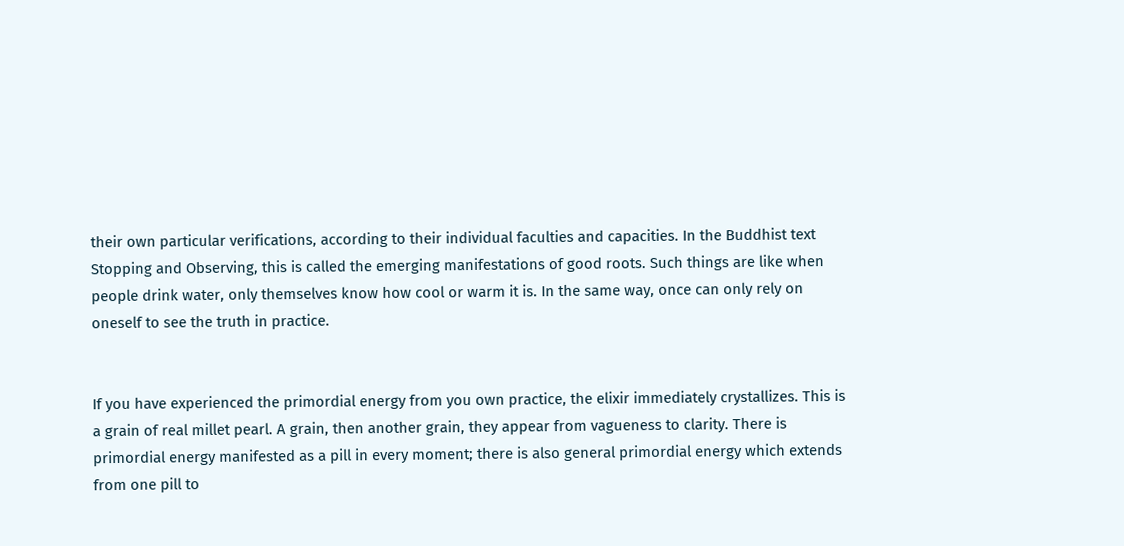their own particular verifications, according to their individual faculties and capacities. In the Buddhist text Stopping and Observing, this is called the emerging manifestations of good roots. Such things are like when people drink water, only themselves know how cool or warm it is. In the same way, once can only rely on oneself to see the truth in practice.


If you have experienced the primordial energy from you own practice, the elixir immediately crystallizes. This is a grain of real millet pearl. A grain, then another grain, they appear from vagueness to clarity. There is primordial energy manifested as a pill in every moment; there is also general primordial energy which extends from one pill to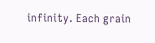infinity. Each grain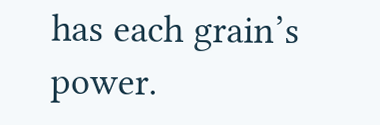has each grain’s power.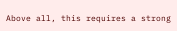Above all, this requires a strong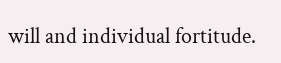will and individual fortitude.